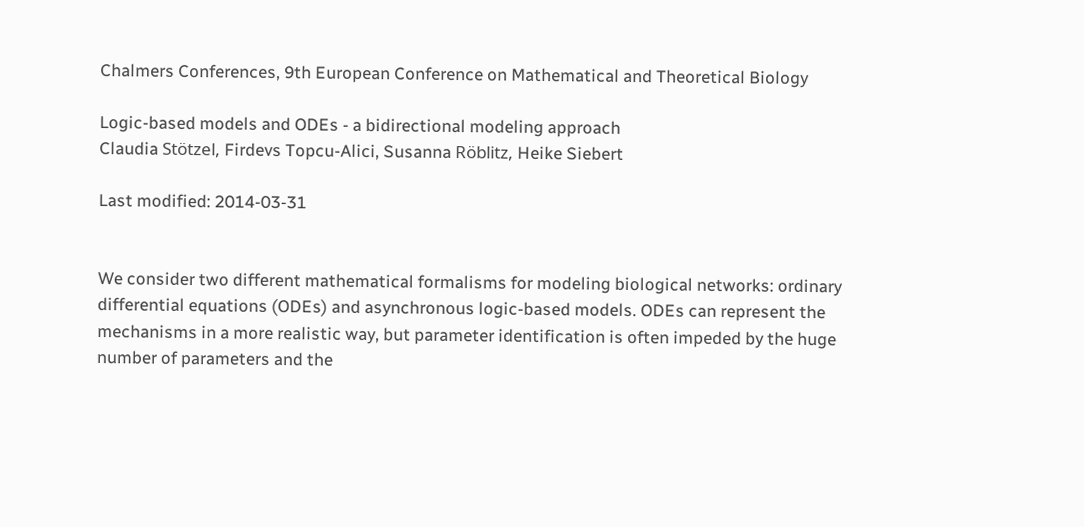Chalmers Conferences, 9th European Conference on Mathematical and Theoretical Biology

Logic-based models and ODEs - a bidirectional modeling approach
Claudia Stötzel, Firdevs Topcu-Alici, Susanna Röblitz, Heike Siebert

Last modified: 2014-03-31


We consider two different mathematical formalisms for modeling biological networks: ordinary differential equations (ODEs) and asynchronous logic-based models. ODEs can represent the mechanisms in a more realistic way, but parameter identification is often impeded by the huge number of parameters and the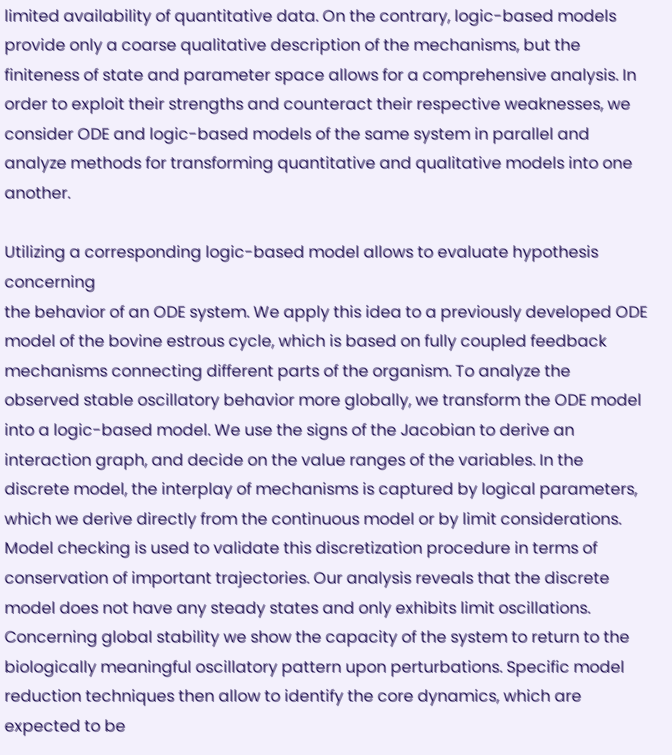limited availability of quantitative data. On the contrary, logic-based models provide only a coarse qualitative description of the mechanisms, but the finiteness of state and parameter space allows for a comprehensive analysis. In order to exploit their strengths and counteract their respective weaknesses, we consider ODE and logic-based models of the same system in parallel and analyze methods for transforming quantitative and qualitative models into one another.

Utilizing a corresponding logic-based model allows to evaluate hypothesis concerning
the behavior of an ODE system. We apply this idea to a previously developed ODE model of the bovine estrous cycle, which is based on fully coupled feedback mechanisms connecting different parts of the organism. To analyze the observed stable oscillatory behavior more globally, we transform the ODE model into a logic-based model. We use the signs of the Jacobian to derive an interaction graph, and decide on the value ranges of the variables. In the discrete model, the interplay of mechanisms is captured by logical parameters, which we derive directly from the continuous model or by limit considerations.
Model checking is used to validate this discretization procedure in terms of conservation of important trajectories. Our analysis reveals that the discrete model does not have any steady states and only exhibits limit oscillations. Concerning global stability we show the capacity of the system to return to the biologically meaningful oscillatory pattern upon perturbations. Specific model reduction techniques then allow to identify the core dynamics, which are expected to be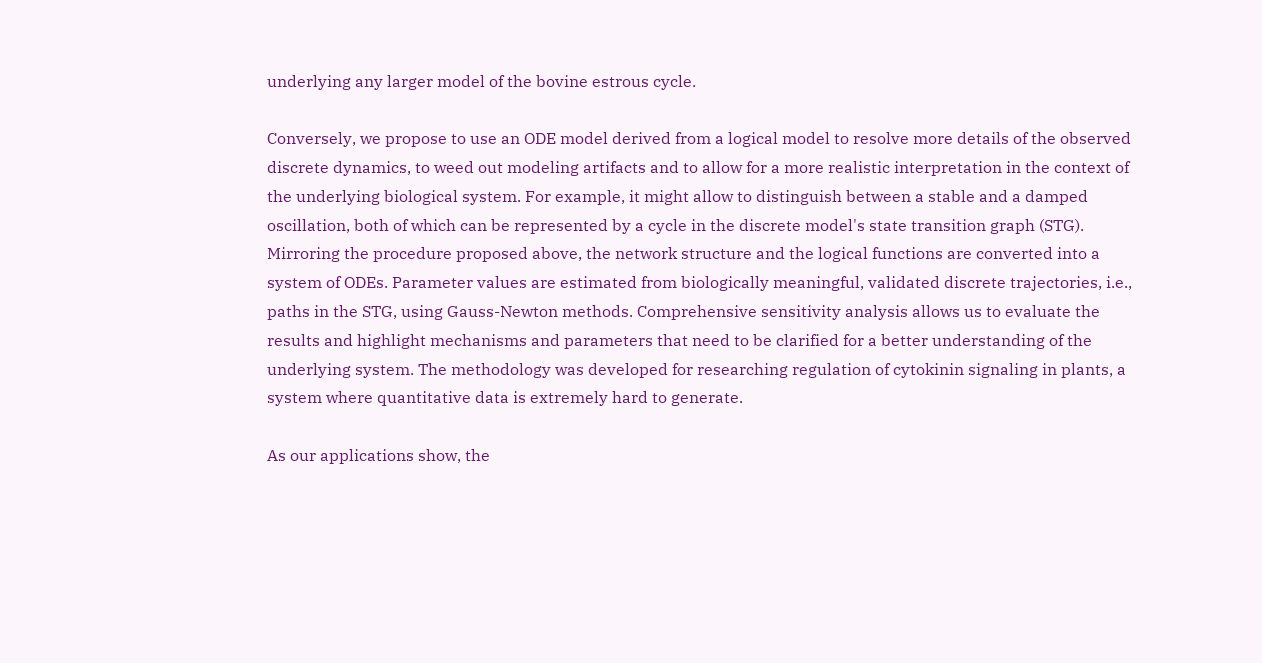underlying any larger model of the bovine estrous cycle.

Conversely, we propose to use an ODE model derived from a logical model to resolve more details of the observed discrete dynamics, to weed out modeling artifacts and to allow for a more realistic interpretation in the context of the underlying biological system. For example, it might allow to distinguish between a stable and a damped oscillation, both of which can be represented by a cycle in the discrete model's state transition graph (STG). Mirroring the procedure proposed above, the network structure and the logical functions are converted into a system of ODEs. Parameter values are estimated from biologically meaningful, validated discrete trajectories, i.e., paths in the STG, using Gauss-Newton methods. Comprehensive sensitivity analysis allows us to evaluate the results and highlight mechanisms and parameters that need to be clarified for a better understanding of the underlying system. The methodology was developed for researching regulation of cytokinin signaling in plants, a system where quantitative data is extremely hard to generate.

As our applications show, the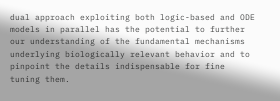dual approach exploiting both logic-based and ODE models in parallel has the potential to further our understanding of the fundamental mechanisms underlying biologically relevant behavior and to pinpoint the details indispensable for fine tuning them.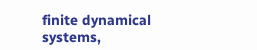finite dynamical systems,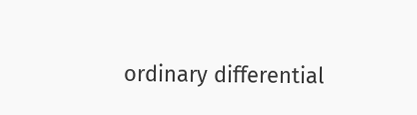ordinary differential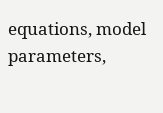equations, model parameters,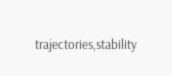trajectories,stability